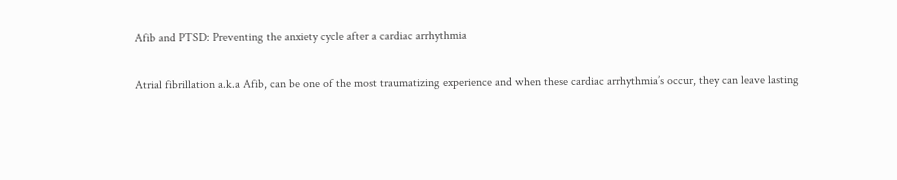Afib and PTSD: Preventing the anxiety cycle after a cardiac arrhythmia

Atrial fibrillation a.k.a Afib, can be one of the most traumatizing experience and when these cardiac arrhythmia’s occur, they can leave lasting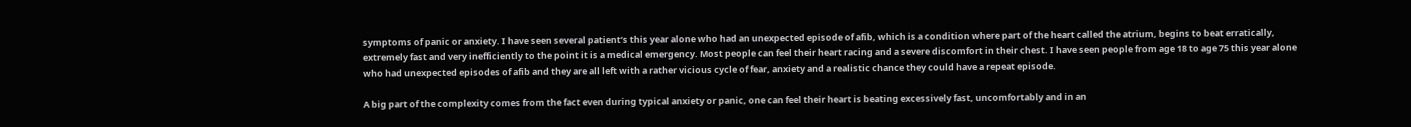symptoms of panic or anxiety. I have seen several patient’s this year alone who had an unexpected episode of afib, which is a condition where part of the heart called the atrium, begins to beat erratically, extremely fast and very inefficiently to the point it is a medical emergency. Most people can feel their heart racing and a severe discomfort in their chest. I have seen people from age 18 to age 75 this year alone who had unexpected episodes of afib and they are all left with a rather vicious cycle of fear, anxiety and a realistic chance they could have a repeat episode.

A big part of the complexity comes from the fact even during typical anxiety or panic, one can feel their heart is beating excessively fast, uncomfortably and in an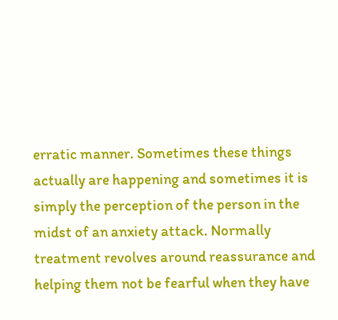erratic manner. Sometimes these things actually are happening and sometimes it is simply the perception of the person in the midst of an anxiety attack. Normally treatment revolves around reassurance and helping them not be fearful when they have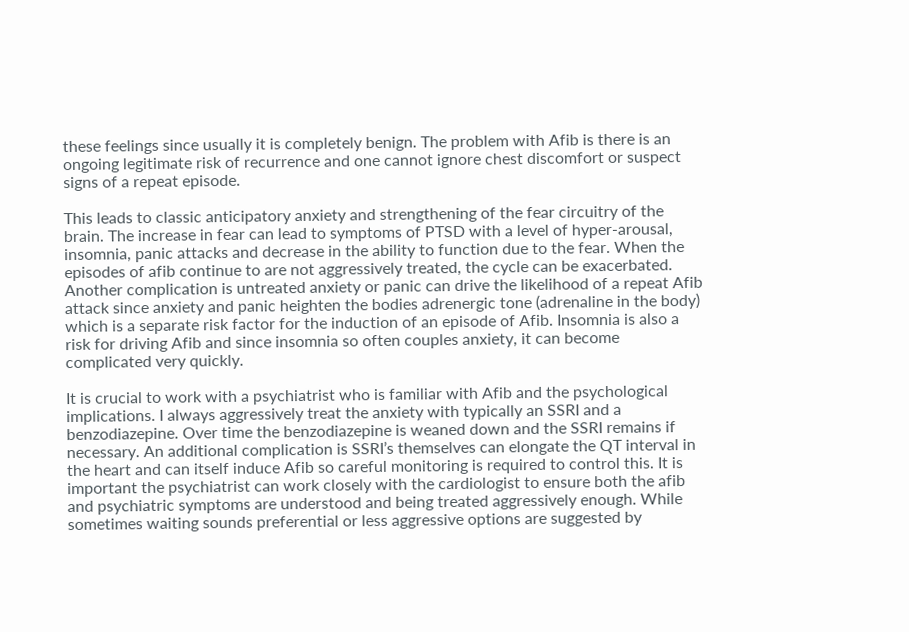these feelings since usually it is completely benign. The problem with Afib is there is an ongoing legitimate risk of recurrence and one cannot ignore chest discomfort or suspect signs of a repeat episode.

This leads to classic anticipatory anxiety and strengthening of the fear circuitry of the brain. The increase in fear can lead to symptoms of PTSD with a level of hyper-arousal, insomnia, panic attacks and decrease in the ability to function due to the fear. When the episodes of afib continue to are not aggressively treated, the cycle can be exacerbated.
Another complication is untreated anxiety or panic can drive the likelihood of a repeat Afib attack since anxiety and panic heighten the bodies adrenergic tone (adrenaline in the body) which is a separate risk factor for the induction of an episode of Afib. Insomnia is also a risk for driving Afib and since insomnia so often couples anxiety, it can become complicated very quickly.

It is crucial to work with a psychiatrist who is familiar with Afib and the psychological implications. I always aggressively treat the anxiety with typically an SSRI and a benzodiazepine. Over time the benzodiazepine is weaned down and the SSRI remains if necessary. An additional complication is SSRI’s themselves can elongate the QT interval in the heart and can itself induce Afib so careful monitoring is required to control this. It is important the psychiatrist can work closely with the cardiologist to ensure both the afib and psychiatric symptoms are understood and being treated aggressively enough. While sometimes waiting sounds preferential or less aggressive options are suggested by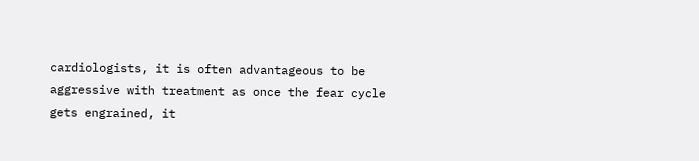cardiologists, it is often advantageous to be aggressive with treatment as once the fear cycle gets engrained, it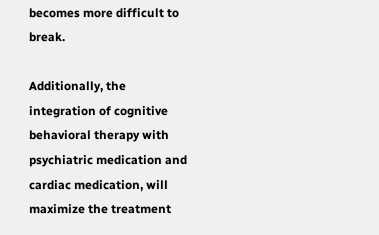becomes more difficult to break.

Additionally, the integration of cognitive behavioral therapy with psychiatric medication and cardiac medication, will maximize the treatment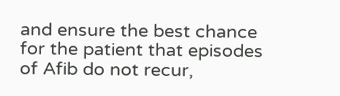and ensure the best chance for the patient that episodes of Afib do not recur,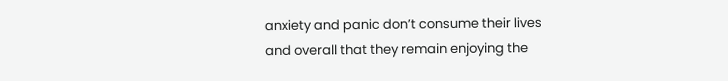anxiety and panic don’t consume their lives and overall that they remain enjoying the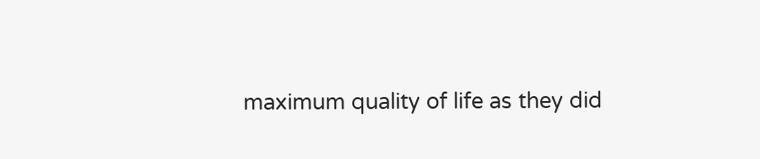maximum quality of life as they did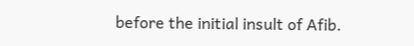before the initial insult of Afib.